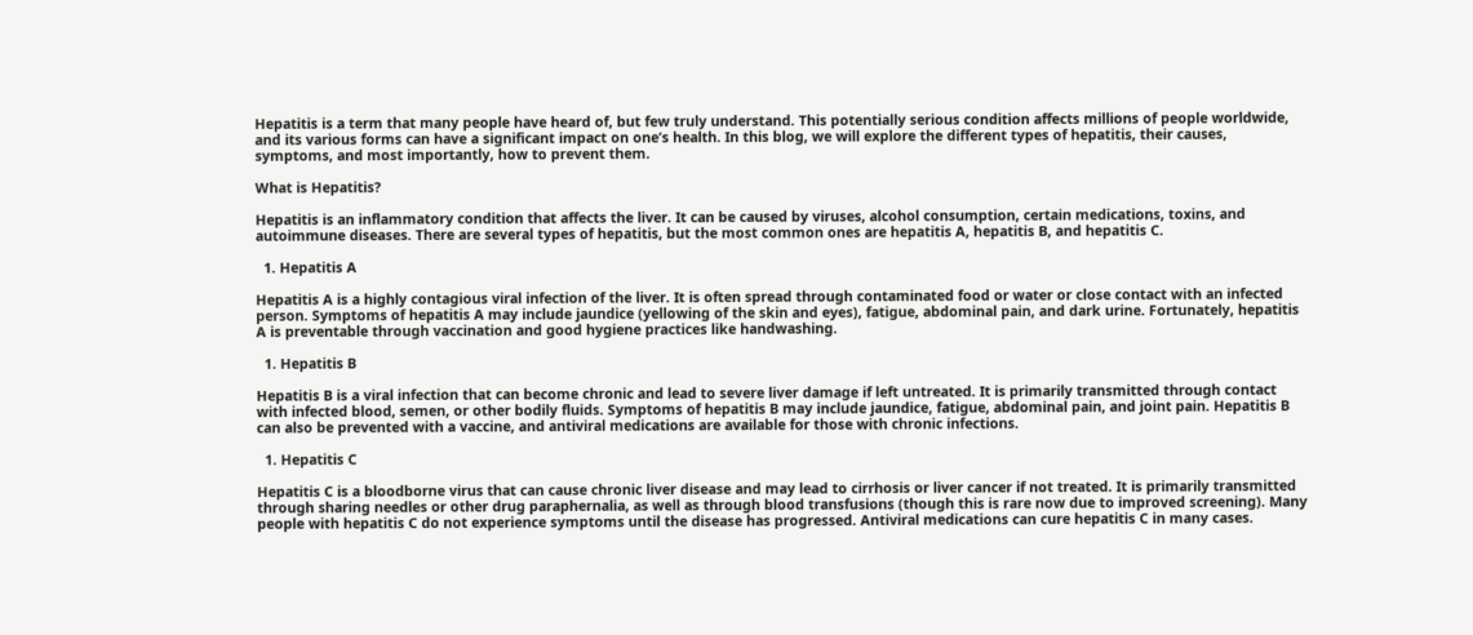Hepatitis is a term that many people have heard of, but few truly understand. This potentially serious condition affects millions of people worldwide, and its various forms can have a significant impact on one’s health. In this blog, we will explore the different types of hepatitis, their causes, symptoms, and most importantly, how to prevent them.

What is Hepatitis?

Hepatitis is an inflammatory condition that affects the liver. It can be caused by viruses, alcohol consumption, certain medications, toxins, and autoimmune diseases. There are several types of hepatitis, but the most common ones are hepatitis A, hepatitis B, and hepatitis C.

  1. Hepatitis A

Hepatitis A is a highly contagious viral infection of the liver. It is often spread through contaminated food or water or close contact with an infected person. Symptoms of hepatitis A may include jaundice (yellowing of the skin and eyes), fatigue, abdominal pain, and dark urine. Fortunately, hepatitis A is preventable through vaccination and good hygiene practices like handwashing.

  1. Hepatitis B

Hepatitis B is a viral infection that can become chronic and lead to severe liver damage if left untreated. It is primarily transmitted through contact with infected blood, semen, or other bodily fluids. Symptoms of hepatitis B may include jaundice, fatigue, abdominal pain, and joint pain. Hepatitis B can also be prevented with a vaccine, and antiviral medications are available for those with chronic infections.

  1. Hepatitis C

Hepatitis C is a bloodborne virus that can cause chronic liver disease and may lead to cirrhosis or liver cancer if not treated. It is primarily transmitted through sharing needles or other drug paraphernalia, as well as through blood transfusions (though this is rare now due to improved screening). Many people with hepatitis C do not experience symptoms until the disease has progressed. Antiviral medications can cure hepatitis C in many cases.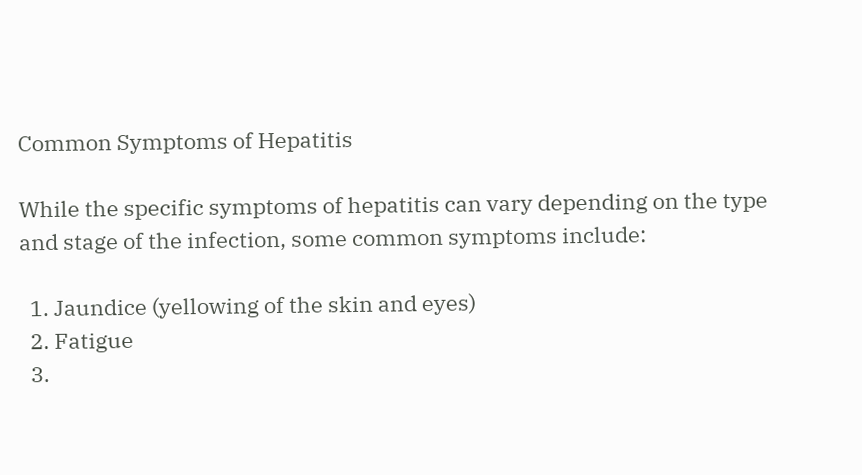Common Symptoms of Hepatitis

While the specific symptoms of hepatitis can vary depending on the type and stage of the infection, some common symptoms include:

  1. Jaundice (yellowing of the skin and eyes)
  2. Fatigue
  3.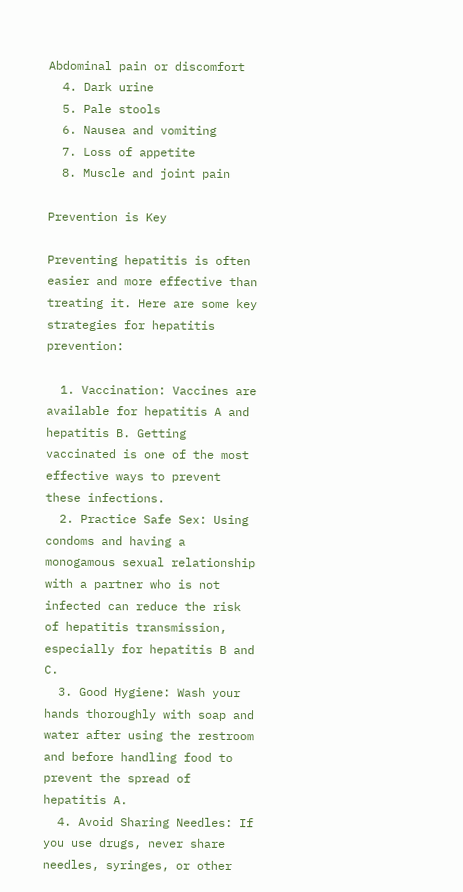Abdominal pain or discomfort
  4. Dark urine
  5. Pale stools
  6. Nausea and vomiting
  7. Loss of appetite
  8. Muscle and joint pain

Prevention is Key

Preventing hepatitis is often easier and more effective than treating it. Here are some key strategies for hepatitis prevention:

  1. Vaccination: Vaccines are available for hepatitis A and hepatitis B. Getting vaccinated is one of the most effective ways to prevent these infections.
  2. Practice Safe Sex: Using condoms and having a monogamous sexual relationship with a partner who is not infected can reduce the risk of hepatitis transmission, especially for hepatitis B and C.
  3. Good Hygiene: Wash your hands thoroughly with soap and water after using the restroom and before handling food to prevent the spread of hepatitis A.
  4. Avoid Sharing Needles: If you use drugs, never share needles, syringes, or other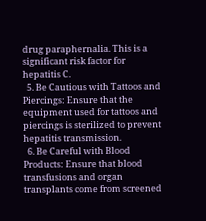drug paraphernalia. This is a significant risk factor for hepatitis C.
  5. Be Cautious with Tattoos and Piercings: Ensure that the equipment used for tattoos and piercings is sterilized to prevent hepatitis transmission.
  6. Be Careful with Blood Products: Ensure that blood transfusions and organ transplants come from screened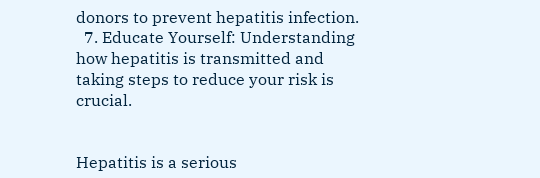donors to prevent hepatitis infection.
  7. Educate Yourself: Understanding how hepatitis is transmitted and taking steps to reduce your risk is crucial.


Hepatitis is a serious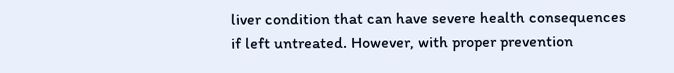liver condition that can have severe health consequences if left untreated. However, with proper prevention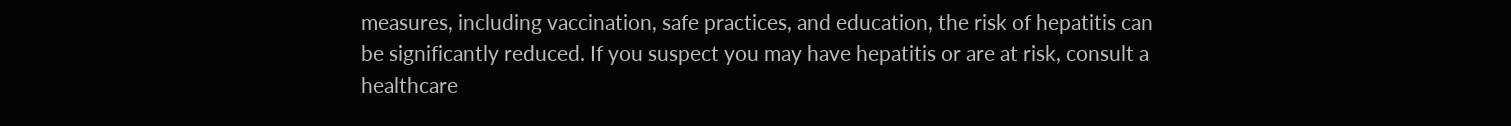measures, including vaccination, safe practices, and education, the risk of hepatitis can be significantly reduced. If you suspect you may have hepatitis or are at risk, consult a healthcare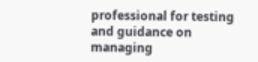professional for testing and guidance on managing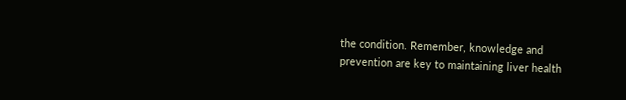the condition. Remember, knowledge and prevention are key to maintaining liver health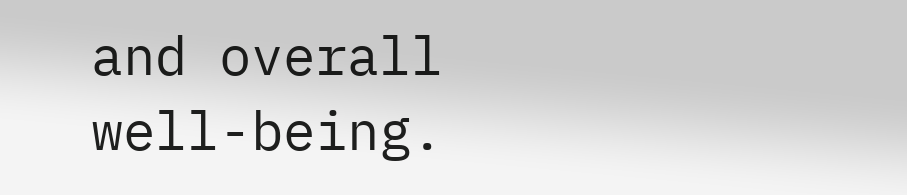and overall well-being.